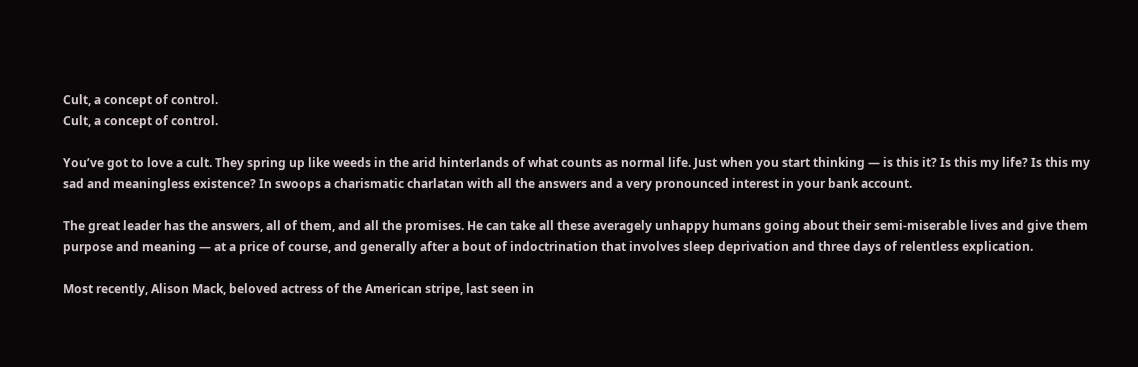Cult, a concept of control.
Cult, a concept of control.

You’ve got to love a cult. They spring up like weeds in the arid hinterlands of what counts as normal life. Just when you start thinking — is this it? Is this my life? Is this my sad and meaningless existence? In swoops a charismatic charlatan with all the answers and a very pronounced interest in your bank account.

The great leader has the answers, all of them, and all the promises. He can take all these averagely unhappy humans going about their semi-miserable lives and give them purpose and meaning — at a price of course, and generally after a bout of indoctrination that involves sleep deprivation and three days of relentless explication.

Most recently, Alison Mack, beloved actress of the American stripe, last seen in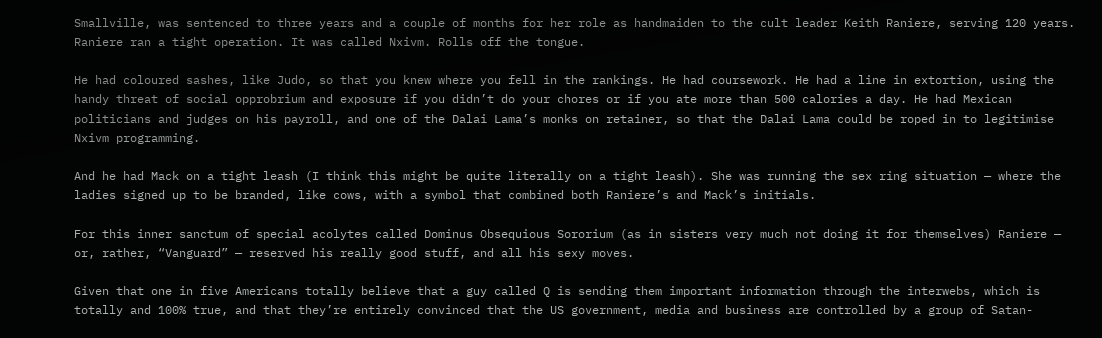Smallville, was sentenced to three years and a couple of months for her role as handmaiden to the cult leader Keith Raniere, serving 120 years. Raniere ran a tight operation. It was called Nxivm. Rolls off the tongue.

He had coloured sashes, like Judo, so that you knew where you fell in the rankings. He had coursework. He had a line in extortion, using the handy threat of social opprobrium and exposure if you didn’t do your chores or if you ate more than 500 calories a day. He had Mexican politicians and judges on his payroll, and one of the Dalai Lama’s monks on retainer, so that the Dalai Lama could be roped in to legitimise Nxivm programming.

And he had Mack on a tight leash (I think this might be quite literally on a tight leash). She was running the sex ring situation — where the ladies signed up to be branded, like cows, with a symbol that combined both Raniere’s and Mack’s initials.

For this inner sanctum of special acolytes called Dominus Obsequious Sororium (as in sisters very much not doing it for themselves) Raniere — or, rather, “Vanguard” — reserved his really good stuff, and all his sexy moves.

Given that one in five Americans totally believe that a guy called Q is sending them important information through the interwebs, which is totally and 100% true, and that they’re entirely convinced that the US government, media and business are controlled by a group of Satan-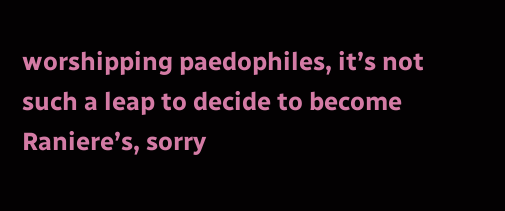worshipping paedophiles, it’s not such a leap to decide to become Raniere’s, sorry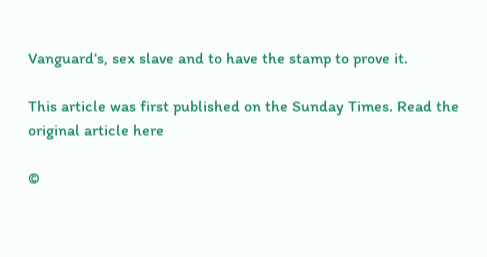Vanguard’s, sex slave and to have the stamp to prove it.

This article was first published on the Sunday Times. Read the original article here

©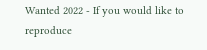Wanted 2022 - If you would like to reproduce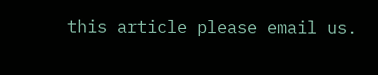this article please email us.